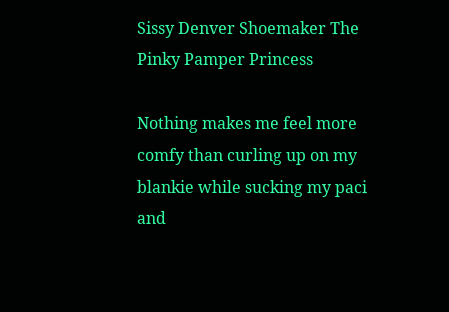Sissy Denver Shoemaker The Pinky Pamper Princess

Nothing makes me feel more comfy than curling up on my blankie while sucking my paci and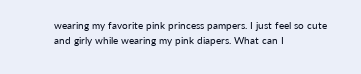wearing my favorite pink princess pampers. I just feel so cute and girly while wearing my pink diapers. What can I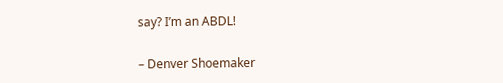say? I’m an ABDL!

– Denver Shoemaker